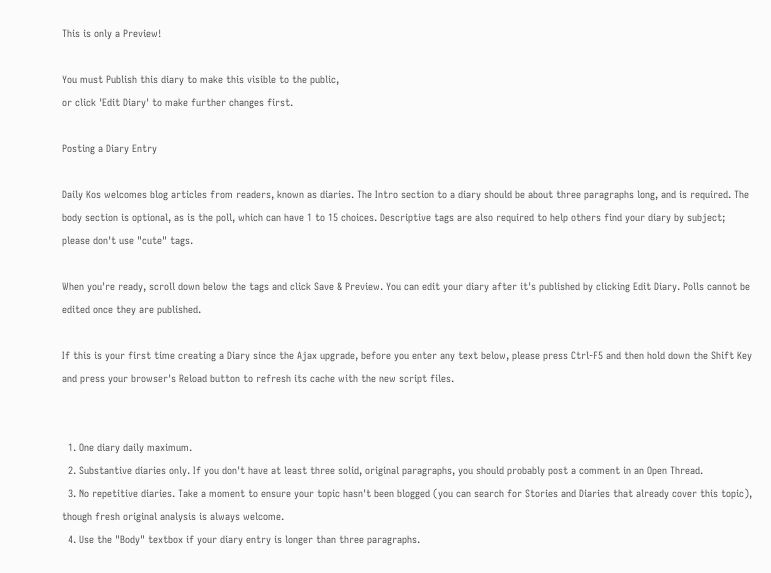This is only a Preview!

You must Publish this diary to make this visible to the public,
or click 'Edit Diary' to make further changes first.

Posting a Diary Entry

Daily Kos welcomes blog articles from readers, known as diaries. The Intro section to a diary should be about three paragraphs long, and is required. The body section is optional, as is the poll, which can have 1 to 15 choices. Descriptive tags are also required to help others find your diary by subject; please don't use "cute" tags.

When you're ready, scroll down below the tags and click Save & Preview. You can edit your diary after it's published by clicking Edit Diary. Polls cannot be edited once they are published.

If this is your first time creating a Diary since the Ajax upgrade, before you enter any text below, please press Ctrl-F5 and then hold down the Shift Key and press your browser's Reload button to refresh its cache with the new script files.


  1. One diary daily maximum.
  2. Substantive diaries only. If you don't have at least three solid, original paragraphs, you should probably post a comment in an Open Thread.
  3. No repetitive diaries. Take a moment to ensure your topic hasn't been blogged (you can search for Stories and Diaries that already cover this topic), though fresh original analysis is always welcome.
  4. Use the "Body" textbox if your diary entry is longer than three paragraphs.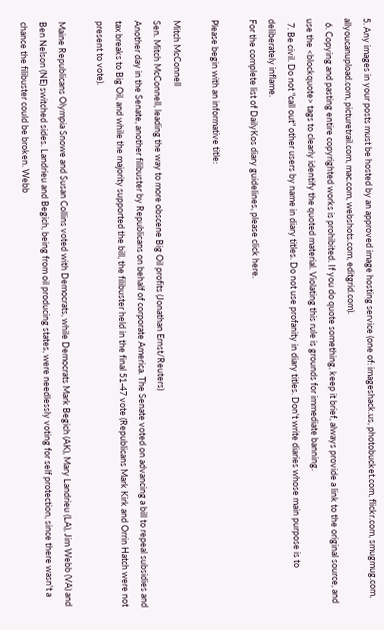5. Any images in your posts must be hosted by an approved image hosting service (one of: imageshack.us, photobucket.com, flickr.com, smugmug.com, allyoucanupload.com, picturetrail.com, mac.com, webshots.com, editgrid.com).
  6. Copying and pasting entire copyrighted works is prohibited. If you do quote something, keep it brief, always provide a link to the original source, and use the <blockquote> tags to clearly identify the quoted material. Violating this rule is grounds for immediate banning.
  7. Be civil. Do not "call out" other users by name in diary titles. Do not use profanity in diary titles. Don't write diaries whose main purpose is to deliberately inflame.
For the complete list of DailyKos diary guidelines, please click here.

Please begin with an informative title:

Mitch McConnell
Sen. Mitch McConnell, leading the way to more obscene Big Oil profits (Jonathan Ernst/Reuters)
Another day in the Senate, another filibuster by Republicans on behalf of corporate America. The Senate voted on advancing a bill to repeal subsidies and tax breaks to Big Oil, and while the majority supported the bill, the filibuster held in the final 51-47 vote (Republicans Mark Kirk and Orrin Hatch were not present to vote).

Maine Republicans Olympia Snowe and Susan Collins voted with Democrats, while Democrats Mark Begich (AK), Mary Landrieu (LA), Jim Webb (VA) and Ben Nelson (NE) switched sides. Landrieu and Begich, being from oil producing states, were needlessly voting for self protection, since there wasn't a chance the filibuster could be broken. Webb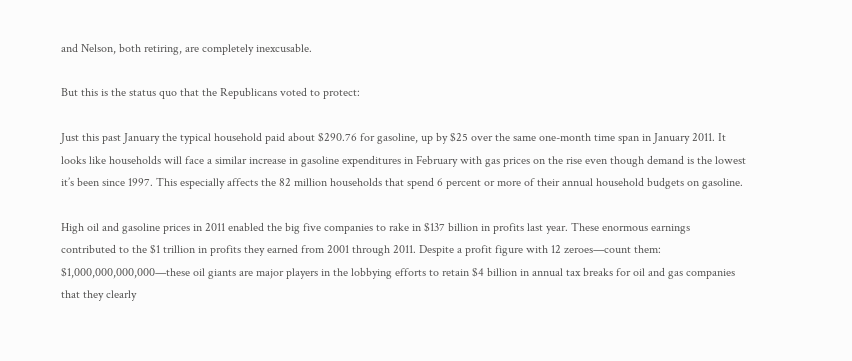and Nelson, both retiring, are completely inexcusable.

But this is the status quo that the Republicans voted to protect:

Just this past January the typical household paid about $290.76 for gasoline, up by $25 over the same one-month time span in January 2011. It looks like households will face a similar increase in gasoline expenditures in February with gas prices on the rise even though demand is the lowest it’s been since 1997. This especially affects the 82 million households that spend 6 percent or more of their annual household budgets on gasoline.

High oil and gasoline prices in 2011 enabled the big five companies to rake in $137 billion in profits last year. These enormous earnings contributed to the $1 trillion in profits they earned from 2001 through 2011. Despite a profit figure with 12 zeroes—count them: $1,000,000,000,000—these oil giants are major players in the lobbying efforts to retain $4 billion in annual tax breaks for oil and gas companies that they clearly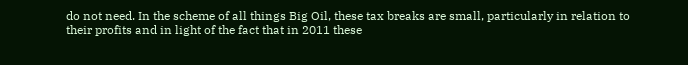do not need. In the scheme of all things Big Oil, these tax breaks are small, particularly in relation to their profits and in light of the fact that in 2011 these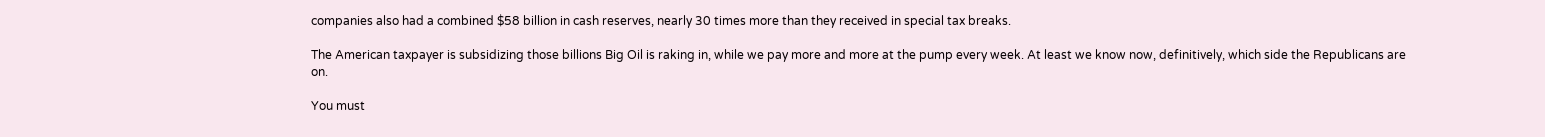companies also had a combined $58 billion in cash reserves, nearly 30 times more than they received in special tax breaks.

The American taxpayer is subsidizing those billions Big Oil is raking in, while we pay more and more at the pump every week. At least we know now, definitively, which side the Republicans are on.

You must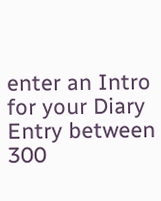enter an Intro for your Diary Entry between 300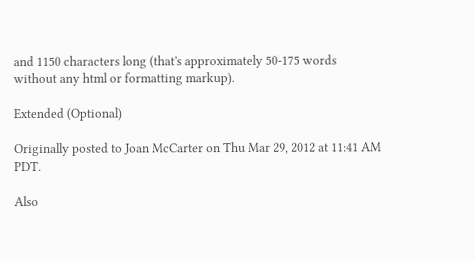and 1150 characters long (that's approximately 50-175 words without any html or formatting markup).

Extended (Optional)

Originally posted to Joan McCarter on Thu Mar 29, 2012 at 11:41 AM PDT.

Also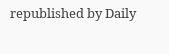republished by Daily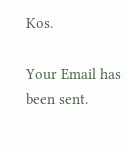Kos.

Your Email has been sent.